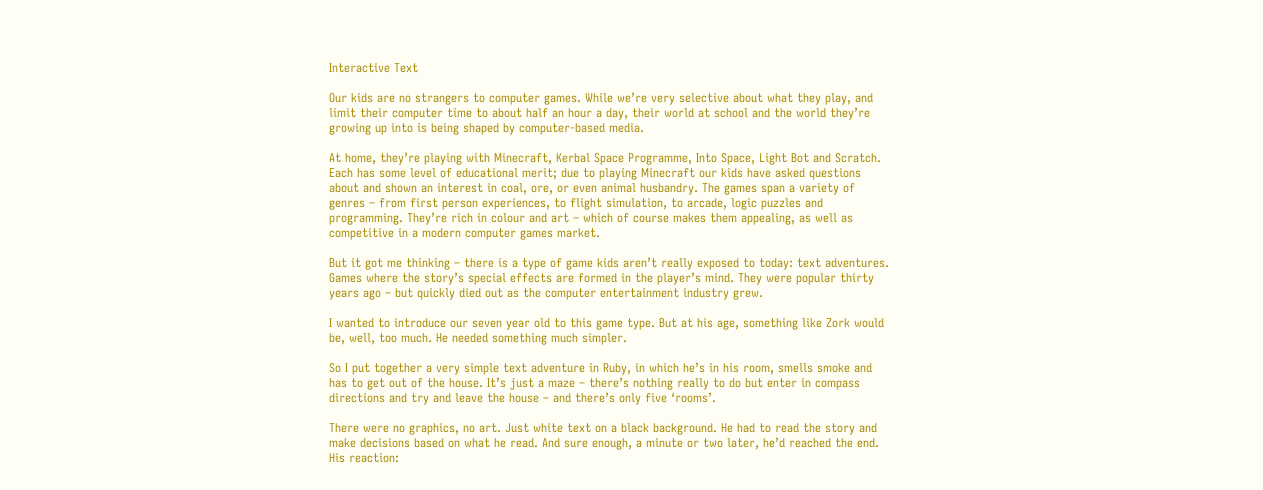Interactive Text

Our kids are no strangers to computer games. While we’re very selective about what they play, and limit their computer time to about half an hour a day, their world at school and the world they’re growing up into is being shaped by computer-based media.

At home, they’re playing with Minecraft, Kerbal Space Programme, Into Space, Light Bot and Scratch. Each has some level of educational merit; due to playing Minecraft our kids have asked questions about and shown an interest in coal, ore, or even animal husbandry. The games span a variety of genres – from first person experiences, to flight simulation, to arcade, logic puzzles and programming. They’re rich in colour and art – which of course makes them appealing, as well as competitive in a modern computer games market.

But it got me thinking – there is a type of game kids aren’t really exposed to today: text adventures. Games where the story’s special effects are formed in the player’s mind. They were popular thirty years ago – but quickly died out as the computer entertainment industry grew.

I wanted to introduce our seven year old to this game type. But at his age, something like Zork would be, well, too much. He needed something much simpler.

So I put together a very simple text adventure in Ruby, in which he’s in his room, smells smoke and has to get out of the house. It’s just a maze – there’s nothing really to do but enter in compass directions and try and leave the house – and there’s only five ‘rooms’.

There were no graphics, no art. Just white text on a black background. He had to read the story and make decisions based on what he read. And sure enough, a minute or two later, he’d reached the end. His reaction: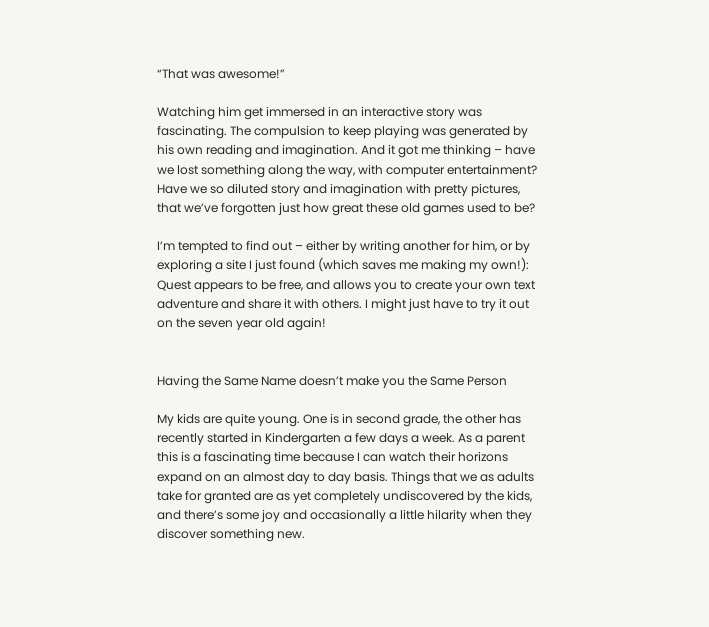“That was awesome!”

Watching him get immersed in an interactive story was fascinating. The compulsion to keep playing was generated by his own reading and imagination. And it got me thinking – have we lost something along the way, with computer entertainment? Have we so diluted story and imagination with pretty pictures, that we’ve forgotten just how great these old games used to be?

I’m tempted to find out – either by writing another for him, or by exploring a site I just found (which saves me making my own!): Quest appears to be free, and allows you to create your own text adventure and share it with others. I might just have to try it out on the seven year old again!


Having the Same Name doesn’t make you the Same Person

My kids are quite young. One is in second grade, the other has recently started in Kindergarten a few days a week. As a parent this is a fascinating time because I can watch their horizons expand on an almost day to day basis. Things that we as adults take for granted are as yet completely undiscovered by the kids, and there’s some joy and occasionally a little hilarity when they discover something new.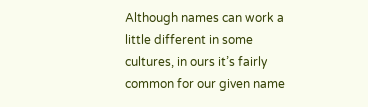Although names can work a little different in some cultures, in ours it’s fairly common for our given name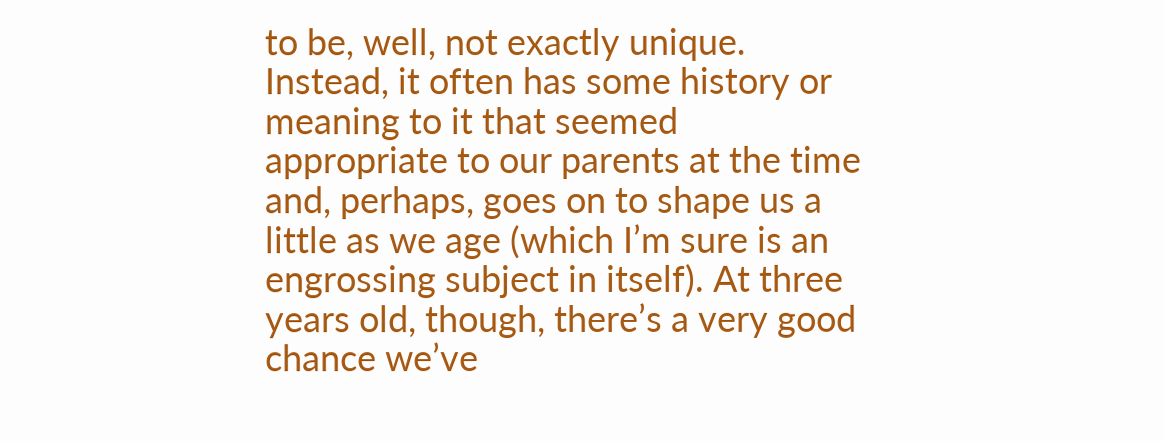to be, well, not exactly unique. Instead, it often has some history or meaning to it that seemed appropriate to our parents at the time and, perhaps, goes on to shape us a little as we age (which I’m sure is an engrossing subject in itself). At three years old, though, there’s a very good chance we’ve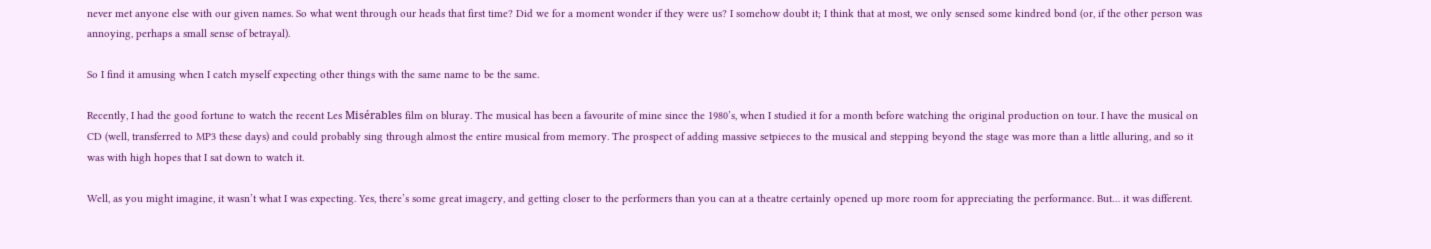never met anyone else with our given names. So what went through our heads that first time? Did we for a moment wonder if they were us? I somehow doubt it; I think that at most, we only sensed some kindred bond (or, if the other person was annoying, perhaps a small sense of betrayal).

So I find it amusing when I catch myself expecting other things with the same name to be the same.

Recently, I had the good fortune to watch the recent Les Misérables film on bluray. The musical has been a favourite of mine since the 1980’s, when I studied it for a month before watching the original production on tour. I have the musical on CD (well, transferred to MP3 these days) and could probably sing through almost the entire musical from memory. The prospect of adding massive setpieces to the musical and stepping beyond the stage was more than a little alluring, and so it was with high hopes that I sat down to watch it.

Well, as you might imagine, it wasn’t what I was expecting. Yes, there’s some great imagery, and getting closer to the performers than you can at a theatre certainly opened up more room for appreciating the performance. But… it was different.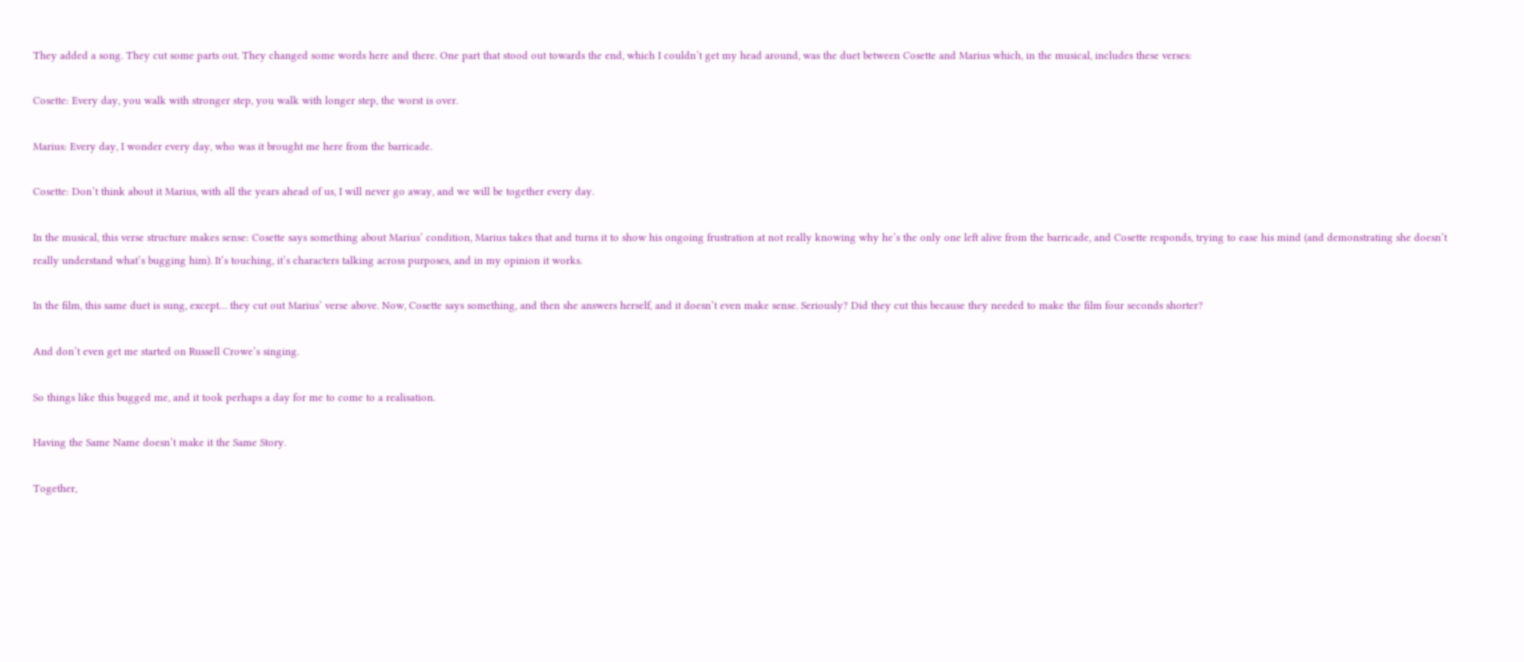They added a song. They cut some parts out. They changed some words here and there. One part that stood out towards the end, which I couldn’t get my head around, was the duet between Cosette and Marius which, in the musical, includes these verses:

Cosette: Every day, you walk with stronger step, you walk with longer step, the worst is over.

Marius: Every day, I wonder every day, who was it brought me here from the barricade.

Cosette: Don’t think about it Marius, with all the years ahead of us, I will never go away, and we will be together every day.

In the musical, this verse structure makes sense: Cosette says something about Marius’ condition, Marius takes that and turns it to show his ongoing frustration at not really knowing why he’s the only one left alive from the barricade, and Cosette responds, trying to ease his mind (and demonstrating she doesn’t really understand what’s bugging him). It’s touching, it’s characters talking across purposes, and in my opinion it works.

In the film, this same duet is sung, except… they cut out Marius’ verse above. Now, Cosette says something, and then she answers herself, and it doesn’t even make sense. Seriously? Did they cut this because they needed to make the film four seconds shorter?

And don’t even get me started on Russell Crowe’s singing.

So things like this bugged me, and it took perhaps a day for me to come to a realisation.

Having the Same Name doesn’t make it the Same Story.

Together,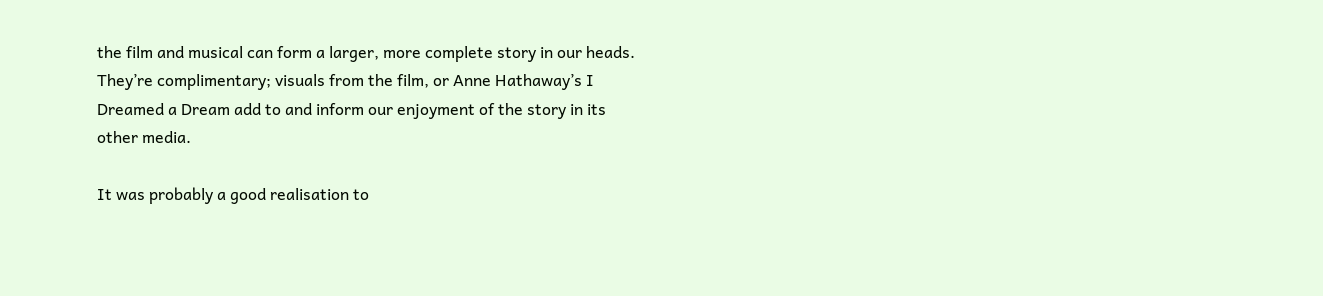the film and musical can form a larger, more complete story in our heads. They’re complimentary; visuals from the film, or Anne Hathaway’s I Dreamed a Dream add to and inform our enjoyment of the story in its other media.

It was probably a good realisation to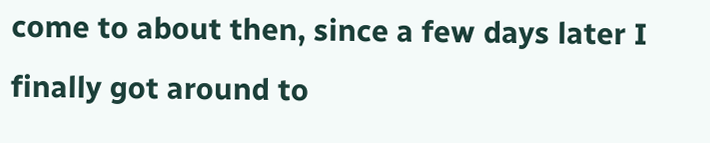come to about then, since a few days later I finally got around to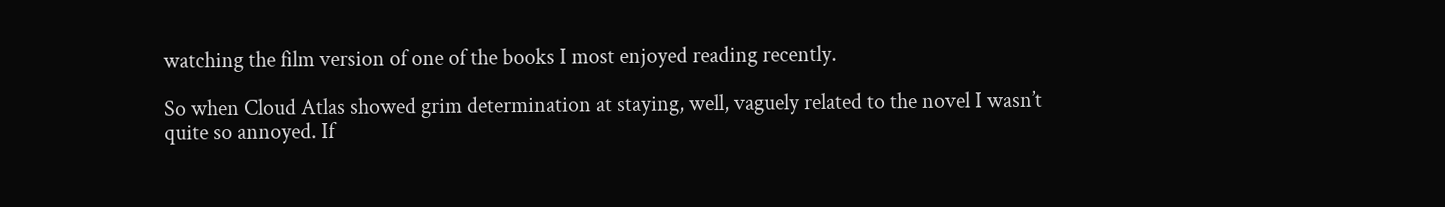watching the film version of one of the books I most enjoyed reading recently.

So when Cloud Atlas showed grim determination at staying, well, vaguely related to the novel I wasn’t quite so annoyed. If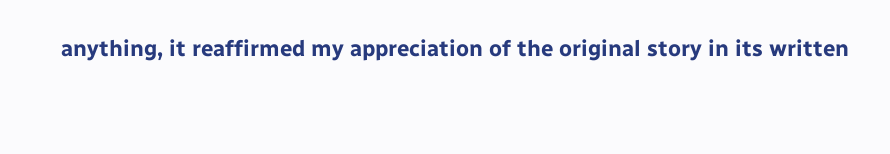anything, it reaffirmed my appreciation of the original story in its written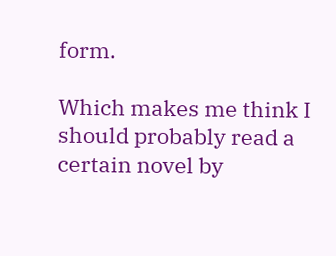form.

Which makes me think I should probably read a certain novel by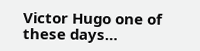Victor Hugo one of these days…